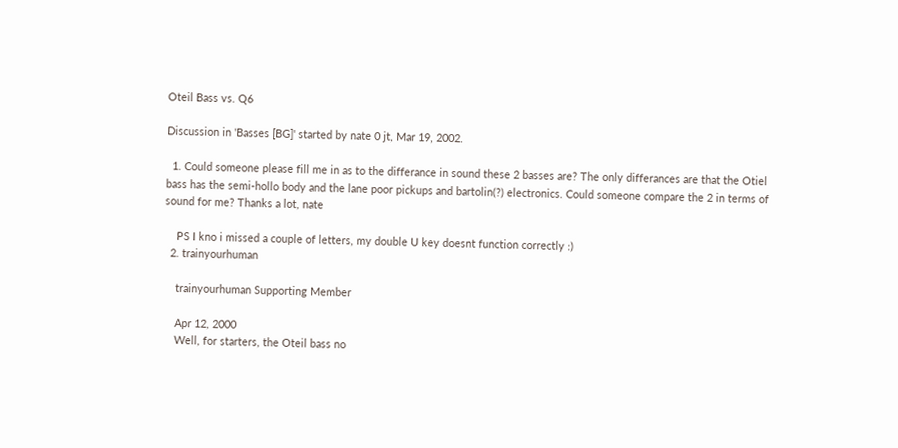Oteil Bass vs. Q6

Discussion in 'Basses [BG]' started by nate 0 jt, Mar 19, 2002.

  1. Could someone please fill me in as to the differance in sound these 2 basses are? The only differances are that the Otiel bass has the semi-hollo body and the lane poor pickups and bartolin(?) electronics. Could someone compare the 2 in terms of sound for me? Thanks a lot, nate

    PS I kno i missed a couple of letters, my double U key doesnt function correctly :)
  2. trainyourhuman

    trainyourhuman Supporting Member

    Apr 12, 2000
    Well, for starters, the Oteil bass no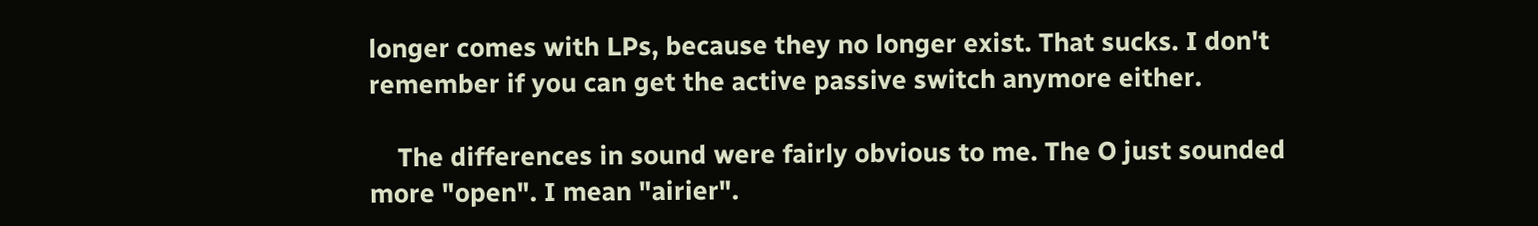longer comes with LPs, because they no longer exist. That sucks. I don't remember if you can get the active passive switch anymore either.

    The differences in sound were fairly obvious to me. The O just sounded more "open". I mean "airier".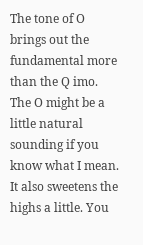The tone of O brings out the fundamental more than the Q imo. The O might be a little natural sounding if you know what I mean. It also sweetens the highs a little. You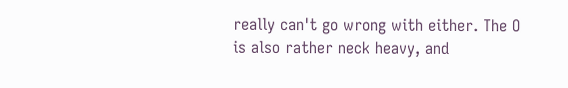really can't go wrong with either. The O is also rather neck heavy, and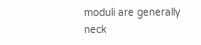moduli are generally neck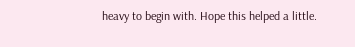heavy to begin with. Hope this helped a little.